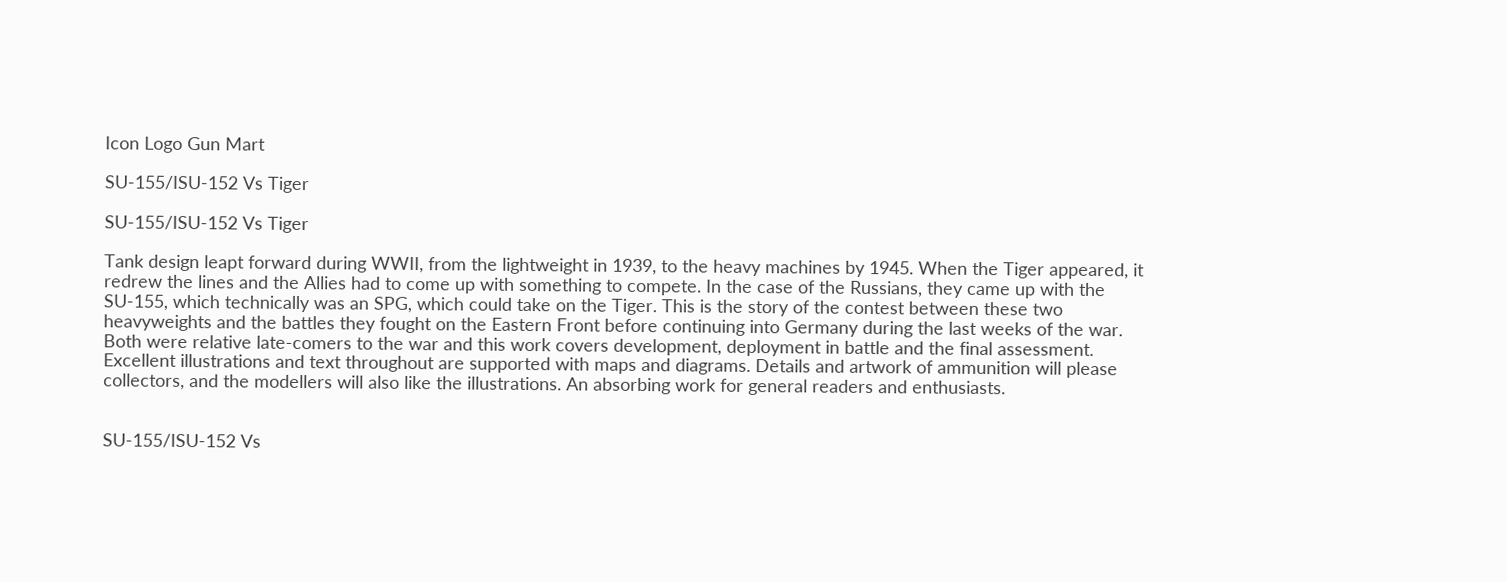Icon Logo Gun Mart

SU-155/ISU-152 Vs Tiger

SU-155/ISU-152 Vs Tiger

Tank design leapt forward during WWII, from the lightweight in 1939, to the heavy machines by 1945. When the Tiger appeared, it redrew the lines and the Allies had to come up with something to compete. In the case of the Russians, they came up with the SU-155, which technically was an SPG, which could take on the Tiger. This is the story of the contest between these two heavyweights and the battles they fought on the Eastern Front before continuing into Germany during the last weeks of the war. Both were relative late-comers to the war and this work covers development, deployment in battle and the final assessment. Excellent illustrations and text throughout are supported with maps and diagrams. Details and artwork of ammunition will please collectors, and the modellers will also like the illustrations. An absorbing work for general readers and enthusiasts.


SU-155/ISU-152 Vs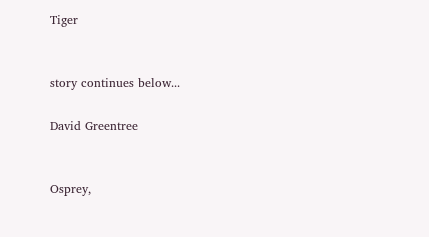Tiger


story continues below...

David Greentree


Osprey,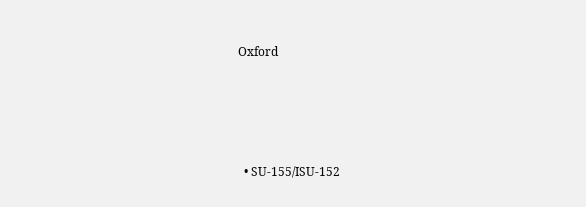Oxford





  • SU-155/ISU-152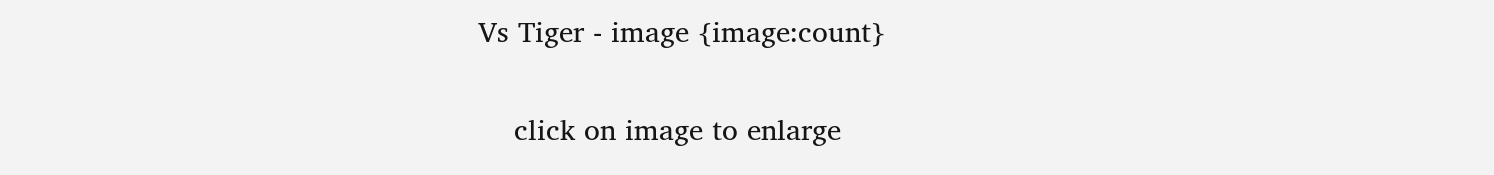Vs Tiger - image {image:count}

    click on image to enlarge